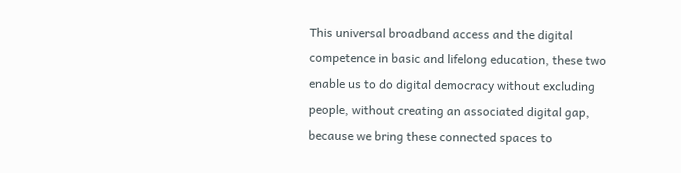This universal broadband access and the digital competence in basic and lifelong education, these two enable us to do digital democracy without excluding people, without creating an associated digital gap, because we bring these connected spaces to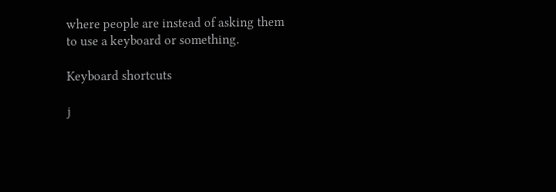where people are instead of asking them to use a keyboard or something.

Keyboard shortcuts

j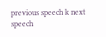previous speech k next speech